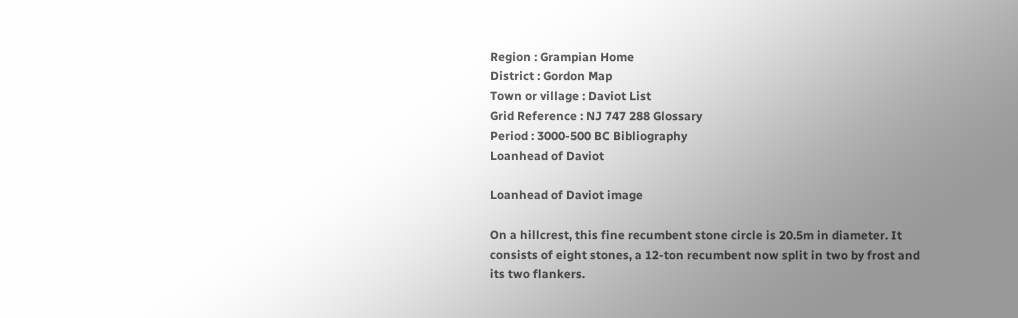Region : Grampian Home
District : Gordon Map
Town or village : Daviot List
Grid Reference : NJ 747 288 Glossary
Period : 3000-500 BC Bibliography
Loanhead of Daviot

Loanhead of Daviot image

On a hillcrest, this fine recumbent stone circle is 20.5m in diameter. It consists of eight stones, a 12-ton recumbent now split in two by frost and its two flankers.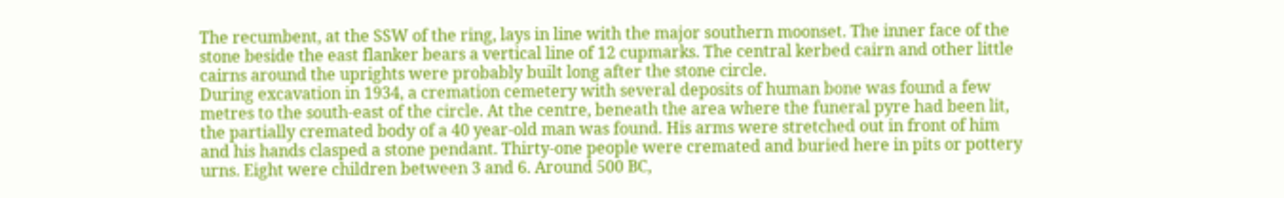The recumbent, at the SSW of the ring, lays in line with the major southern moonset. The inner face of the stone beside the east flanker bears a vertical line of 12 cupmarks. The central kerbed cairn and other little cairns around the uprights were probably built long after the stone circle.
During excavation in 1934, a cremation cemetery with several deposits of human bone was found a few metres to the south-east of the circle. At the centre, beneath the area where the funeral pyre had been lit, the partially cremated body of a 40 year-old man was found. His arms were stretched out in front of him and his hands clasped a stone pendant. Thirty-one people were cremated and buried here in pits or pottery urns. Eight were children between 3 and 6. Around 500 BC,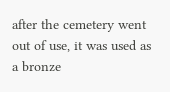after the cemetery went out of use, it was used as a bronze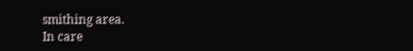smithing area.
In care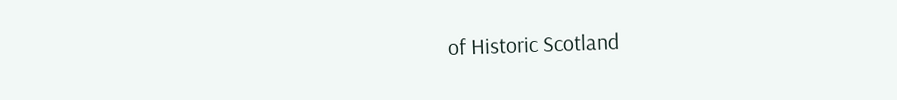of Historic Scotland